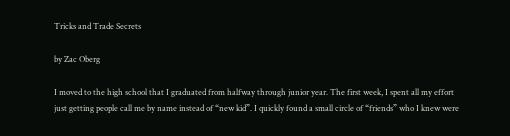Tricks and Trade Secrets

by Zac Oberg

I moved to the high school that I graduated from halfway through junior year. The first week, I spent all my effort just getting people call me by name instead of “new kid”. I quickly found a small circle of “friends” who I knew were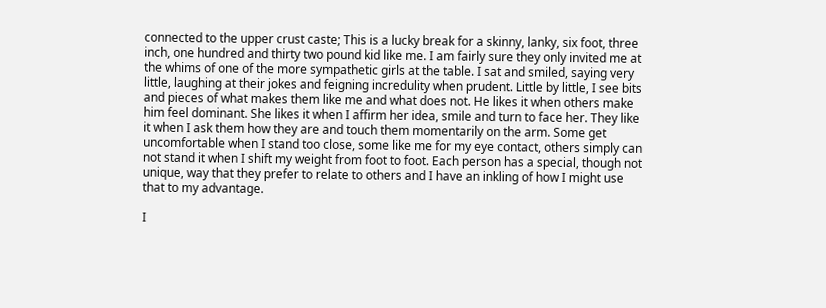connected to the upper crust caste; This is a lucky break for a skinny, lanky, six foot, three inch, one hundred and thirty two pound kid like me. I am fairly sure they only invited me at the whims of one of the more sympathetic girls at the table. I sat and smiled, saying very little, laughing at their jokes and feigning incredulity when prudent. Little by little, I see bits and pieces of what makes them like me and what does not. He likes it when others make him feel dominant. She likes it when I affirm her idea, smile and turn to face her. They like it when I ask them how they are and touch them momentarily on the arm. Some get uncomfortable when I stand too close, some like me for my eye contact, others simply can not stand it when I shift my weight from foot to foot. Each person has a special, though not unique, way that they prefer to relate to others and I have an inkling of how I might use that to my advantage.

I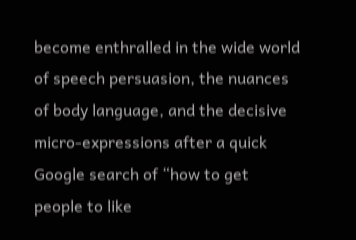become enthralled in the wide world of speech persuasion, the nuances of body language, and the decisive micro-expressions after a quick Google search of “how to get people to like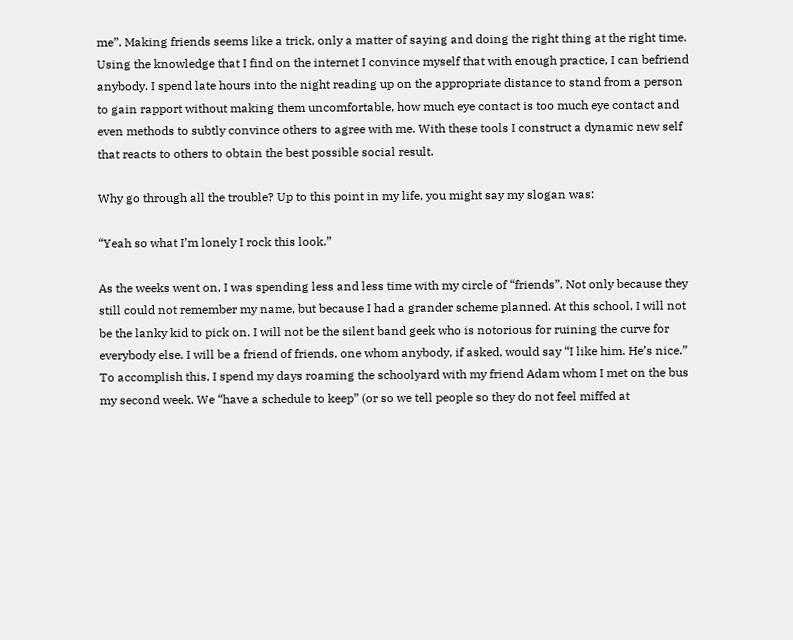me”. Making friends seems like a trick, only a matter of saying and doing the right thing at the right time. Using the knowledge that I find on the internet I convince myself that with enough practice, I can befriend anybody. I spend late hours into the night reading up on the appropriate distance to stand from a person to gain rapport without making them uncomfortable, how much eye contact is too much eye contact and even methods to subtly convince others to agree with me. With these tools I construct a dynamic new self that reacts to others to obtain the best possible social result.

Why go through all the trouble? Up to this point in my life, you might say my slogan was:

“Yeah so what I’m lonely I rock this look.”

As the weeks went on, I was spending less and less time with my circle of “friends”. Not only because they still could not remember my name, but because I had a grander scheme planned. At this school, I will not be the lanky kid to pick on. I will not be the silent band geek who is notorious for ruining the curve for everybody else. I will be a friend of friends, one whom anybody, if asked, would say “I like him. He’s nice.” To accomplish this, I spend my days roaming the schoolyard with my friend Adam whom I met on the bus my second week. We “have a schedule to keep” (or so we tell people so they do not feel miffed at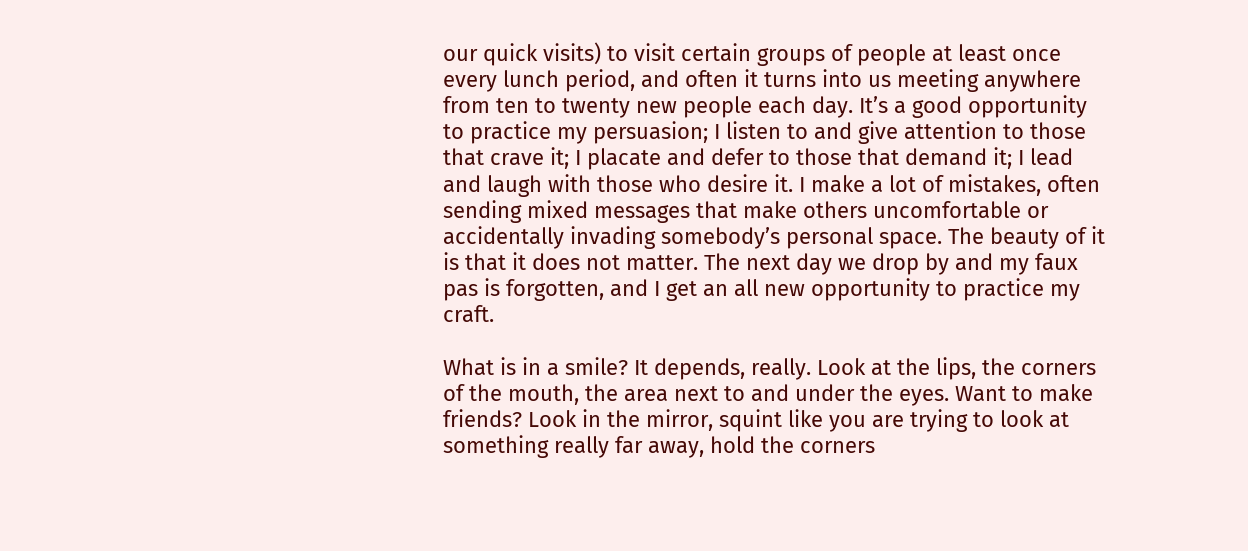our quick visits) to visit certain groups of people at least once every lunch period, and often it turns into us meeting anywhere from ten to twenty new people each day. It’s a good opportunity to practice my persuasion; I listen to and give attention to those that crave it; I placate and defer to those that demand it; I lead and laugh with those who desire it. I make a lot of mistakes, often sending mixed messages that make others uncomfortable or accidentally invading somebody’s personal space. The beauty of it is that it does not matter. The next day we drop by and my faux pas is forgotten, and I get an all new opportunity to practice my craft.

What is in a smile? It depends, really. Look at the lips, the corners of the mouth, the area next to and under the eyes. Want to make friends? Look in the mirror, squint like you are trying to look at something really far away, hold the corners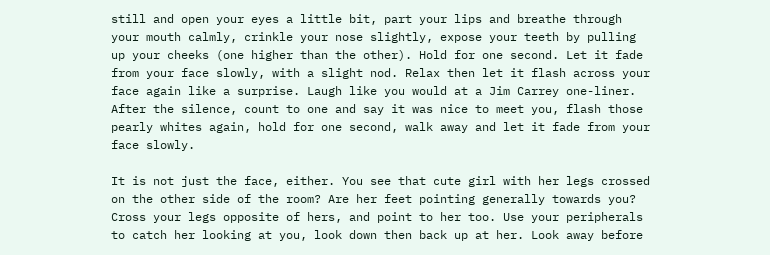still and open your eyes a little bit, part your lips and breathe through your mouth calmly, crinkle your nose slightly, expose your teeth by pulling up your cheeks (one higher than the other). Hold for one second. Let it fade from your face slowly, with a slight nod. Relax then let it flash across your face again like a surprise. Laugh like you would at a Jim Carrey one-liner. After the silence, count to one and say it was nice to meet you, flash those pearly whites again, hold for one second, walk away and let it fade from your face slowly.

It is not just the face, either. You see that cute girl with her legs crossed on the other side of the room? Are her feet pointing generally towards you? Cross your legs opposite of hers, and point to her too. Use your peripherals to catch her looking at you, look down then back up at her. Look away before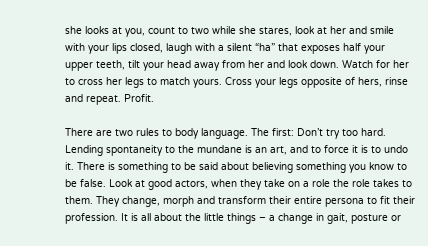she looks at you, count to two while she stares, look at her and smile with your lips closed, laugh with a silent “ha” that exposes half your upper teeth, tilt your head away from her and look down. Watch for her to cross her legs to match yours. Cross your legs opposite of hers, rinse and repeat. Profit.

There are two rules to body language. The first: Don’t try too hard. Lending spontaneity to the mundane is an art, and to force it is to undo it. There is something to be said about believing something you know to be false. Look at good actors, when they take on a role the role takes to them. They change, morph and transform their entire persona to fit their profession. It is all about the little things – a change in gait, posture or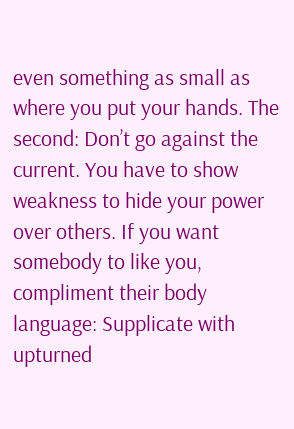even something as small as where you put your hands. The second: Don’t go against the current. You have to show weakness to hide your power over others. If you want somebody to like you, compliment their body language: Supplicate with upturned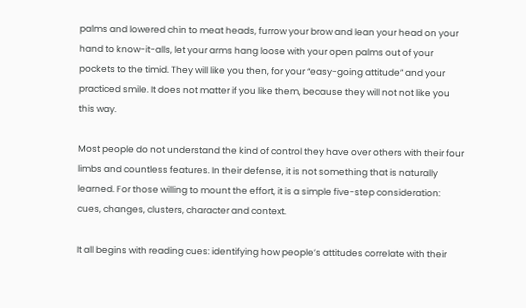palms and lowered chin to meat heads, furrow your brow and lean your head on your hand to know-it-alls, let your arms hang loose with your open palms out of your pockets to the timid. They will like you then, for your “easy-going attitude” and your practiced smile. It does not matter if you like them, because they will not not like you this way.

Most people do not understand the kind of control they have over others with their four limbs and countless features. In their defense, it is not something that is naturally learned. For those willing to mount the effort, it is a simple five-step consideration: cues, changes, clusters, character and context.

It all begins with reading cues: identifying how people’s attitudes correlate with their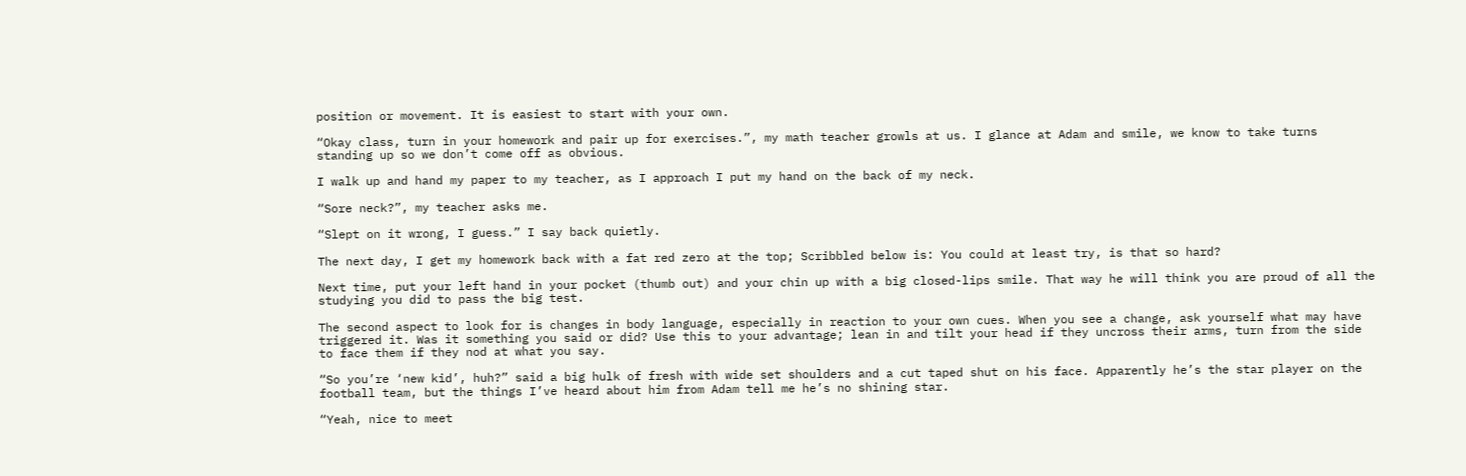position or movement. It is easiest to start with your own.

“Okay class, turn in your homework and pair up for exercises.”, my math teacher growls at us. I glance at Adam and smile, we know to take turns standing up so we don’t come off as obvious.

I walk up and hand my paper to my teacher, as I approach I put my hand on the back of my neck.

“Sore neck?”, my teacher asks me.

“Slept on it wrong, I guess.” I say back quietly.

The next day, I get my homework back with a fat red zero at the top; Scribbled below is: You could at least try, is that so hard?

Next time, put your left hand in your pocket (thumb out) and your chin up with a big closed-lips smile. That way he will think you are proud of all the studying you did to pass the big test.

The second aspect to look for is changes in body language, especially in reaction to your own cues. When you see a change, ask yourself what may have triggered it. Was it something you said or did? Use this to your advantage; lean in and tilt your head if they uncross their arms, turn from the side to face them if they nod at what you say.

“So you’re ‘new kid’, huh?” said a big hulk of fresh with wide set shoulders and a cut taped shut on his face. Apparently he’s the star player on the football team, but the things I’ve heard about him from Adam tell me he’s no shining star.

“Yeah, nice to meet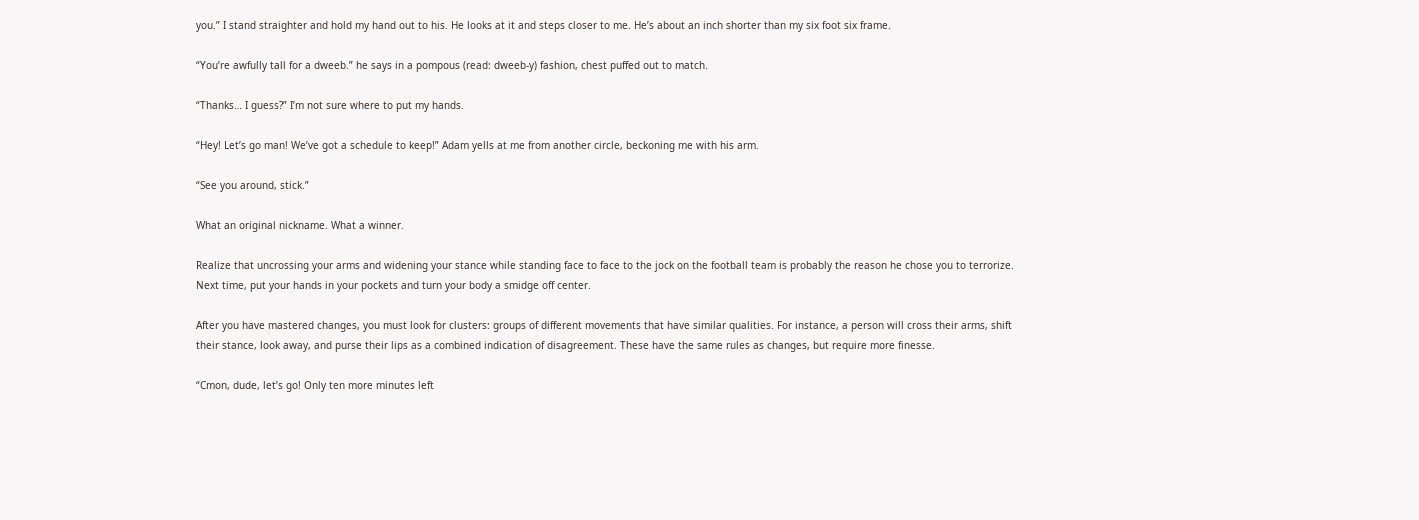you.” I stand straighter and hold my hand out to his. He looks at it and steps closer to me. He’s about an inch shorter than my six foot six frame.

“You’re awfully tall for a dweeb.” he says in a pompous (read: dweeb-y) fashion, chest puffed out to match.

“Thanks… I guess?” I’m not sure where to put my hands.

“Hey! Let’s go man! We’ve got a schedule to keep!” Adam yells at me from another circle, beckoning me with his arm.

“See you around, stick.”

What an original nickname. What a winner.

Realize that uncrossing your arms and widening your stance while standing face to face to the jock on the football team is probably the reason he chose you to terrorize. Next time, put your hands in your pockets and turn your body a smidge off center.

After you have mastered changes, you must look for clusters: groups of different movements that have similar qualities. For instance, a person will cross their arms, shift their stance, look away, and purse their lips as a combined indication of disagreement. These have the same rules as changes, but require more finesse.

“Cmon, dude, let’s go! Only ten more minutes left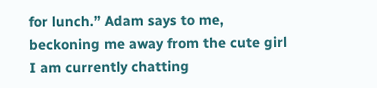for lunch.” Adam says to me, beckoning me away from the cute girl I am currently chatting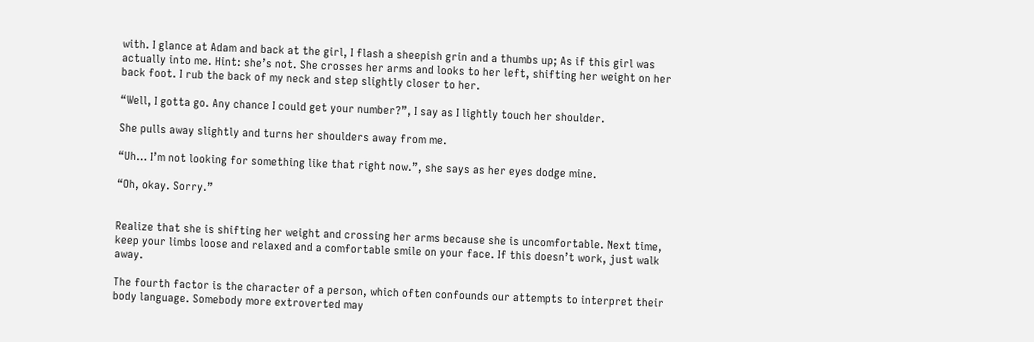with. I glance at Adam and back at the girl, I flash a sheepish grin and a thumbs up; As if this girl was actually into me. Hint: she’s not. She crosses her arms and looks to her left, shifting her weight on her back foot. I rub the back of my neck and step slightly closer to her.

“Well, I gotta go. Any chance I could get your number?”, I say as I lightly touch her shoulder.

She pulls away slightly and turns her shoulders away from me.

“Uh… I’m not looking for something like that right now.”, she says as her eyes dodge mine.

“Oh, okay. Sorry.”


Realize that she is shifting her weight and crossing her arms because she is uncomfortable. Next time, keep your limbs loose and relaxed and a comfortable smile on your face. If this doesn’t work, just walk away.

The fourth factor is the character of a person, which often confounds our attempts to interpret their body language. Somebody more extroverted may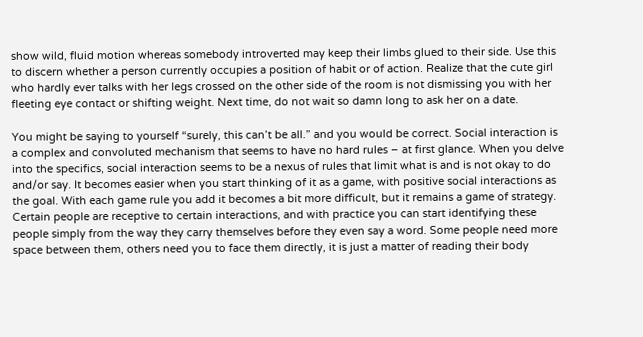show wild, fluid motion whereas somebody introverted may keep their limbs glued to their side. Use this to discern whether a person currently occupies a position of habit or of action. Realize that the cute girl who hardly ever talks with her legs crossed on the other side of the room is not dismissing you with her fleeting eye contact or shifting weight. Next time, do not wait so damn long to ask her on a date.

You might be saying to yourself “surely, this can’t be all.” and you would be correct. Social interaction is a complex and convoluted mechanism that seems to have no hard rules – at first glance. When you delve into the specifics, social interaction seems to be a nexus of rules that limit what is and is not okay to do and/or say. It becomes easier when you start thinking of it as a game, with positive social interactions as the goal. With each game rule you add it becomes a bit more difficult, but it remains a game of strategy. Certain people are receptive to certain interactions, and with practice you can start identifying these people simply from the way they carry themselves before they even say a word. Some people need more space between them, others need you to face them directly, it is just a matter of reading their body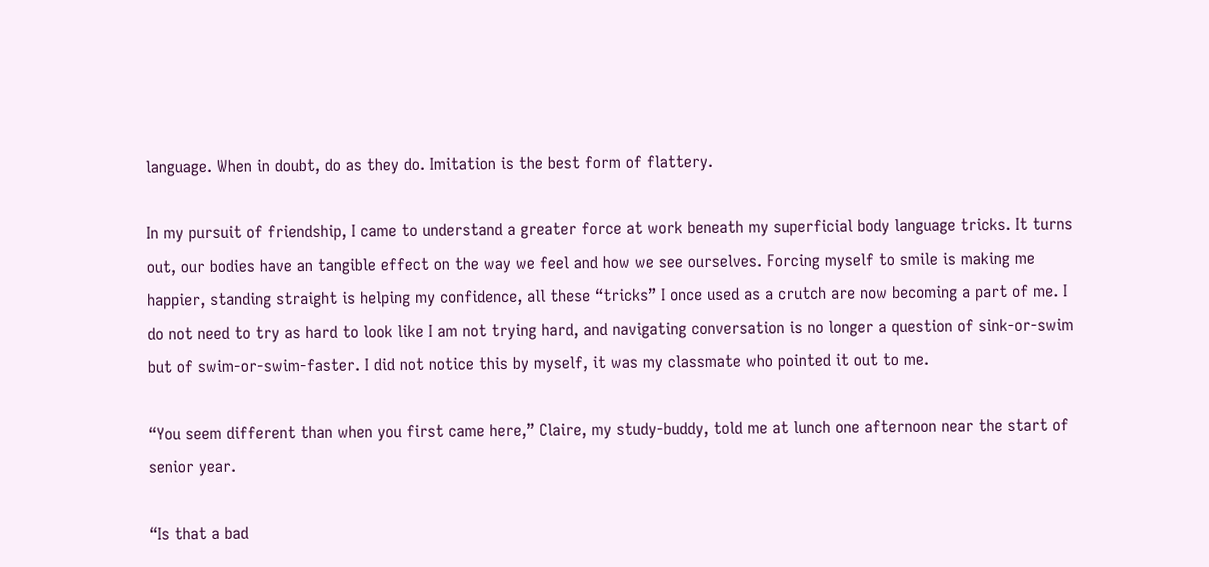language. When in doubt, do as they do. Imitation is the best form of flattery.

In my pursuit of friendship, I came to understand a greater force at work beneath my superficial body language tricks. It turns out, our bodies have an tangible effect on the way we feel and how we see ourselves. Forcing myself to smile is making me happier, standing straight is helping my confidence, all these “tricks” I once used as a crutch are now becoming a part of me. I do not need to try as hard to look like I am not trying hard, and navigating conversation is no longer a question of sink-or-swim but of swim-or-swim-faster. I did not notice this by myself, it was my classmate who pointed it out to me.

“You seem different than when you first came here,” Claire, my study-buddy, told me at lunch one afternoon near the start of senior year.

“Is that a bad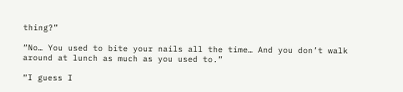thing?”

“No… You used to bite your nails all the time… And you don’t walk around at lunch as much as you used to.”

“I guess I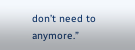don’t need to anymore.”